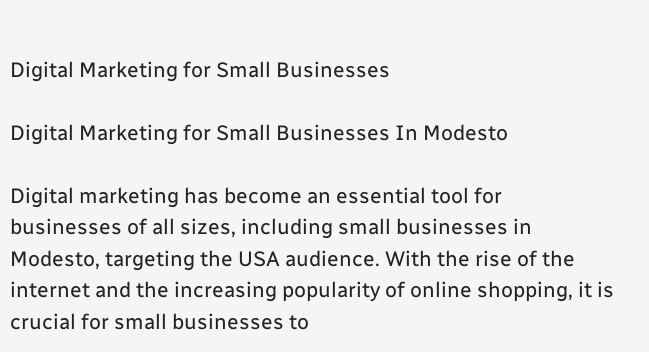Digital Marketing for Small Businesses

Digital Marketing for Small Businesses In Modesto

Digital marketing has become an essential tool for businesses of all sizes, including small businesses in Modesto, targeting the USA audience. With the rise of the internet and the increasing popularity of online shopping, it is crucial for small businesses to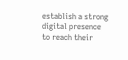establish a strong digital presence to reach their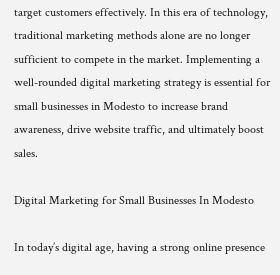target customers effectively. In this era of technology, traditional marketing methods alone are no longer sufficient to compete in the market. Implementing a well-rounded digital marketing strategy is essential for small businesses in Modesto to increase brand awareness, drive website traffic, and ultimately boost sales.

Digital Marketing for Small Businesses In Modesto

In today’s digital age, having a strong online presence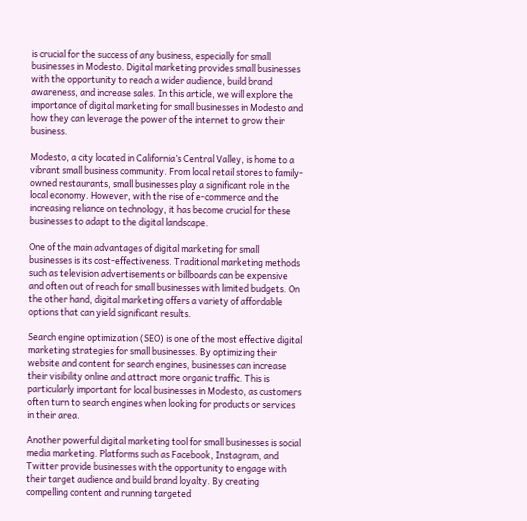is crucial for the success of any business, especially for small businesses in Modesto. Digital marketing provides small businesses with the opportunity to reach a wider audience, build brand awareness, and increase sales. In this article, we will explore the importance of digital marketing for small businesses in Modesto and how they can leverage the power of the internet to grow their business.

Modesto, a city located in California’s Central Valley, is home to a vibrant small business community. From local retail stores to family-owned restaurants, small businesses play a significant role in the local economy. However, with the rise of e-commerce and the increasing reliance on technology, it has become crucial for these businesses to adapt to the digital landscape.

One of the main advantages of digital marketing for small businesses is its cost-effectiveness. Traditional marketing methods such as television advertisements or billboards can be expensive and often out of reach for small businesses with limited budgets. On the other hand, digital marketing offers a variety of affordable options that can yield significant results.

Search engine optimization (SEO) is one of the most effective digital marketing strategies for small businesses. By optimizing their website and content for search engines, businesses can increase their visibility online and attract more organic traffic. This is particularly important for local businesses in Modesto, as customers often turn to search engines when looking for products or services in their area.

Another powerful digital marketing tool for small businesses is social media marketing. Platforms such as Facebook, Instagram, and Twitter provide businesses with the opportunity to engage with their target audience and build brand loyalty. By creating compelling content and running targeted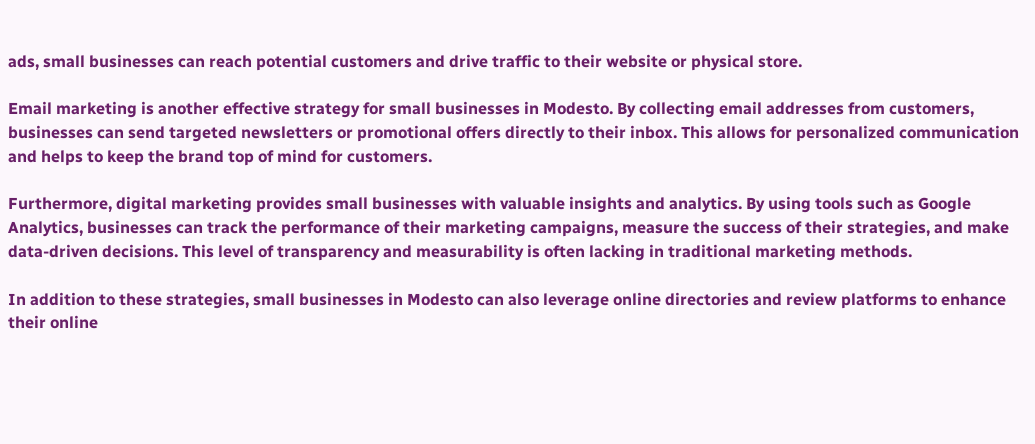ads, small businesses can reach potential customers and drive traffic to their website or physical store.

Email marketing is another effective strategy for small businesses in Modesto. By collecting email addresses from customers, businesses can send targeted newsletters or promotional offers directly to their inbox. This allows for personalized communication and helps to keep the brand top of mind for customers.

Furthermore, digital marketing provides small businesses with valuable insights and analytics. By using tools such as Google Analytics, businesses can track the performance of their marketing campaigns, measure the success of their strategies, and make data-driven decisions. This level of transparency and measurability is often lacking in traditional marketing methods.

In addition to these strategies, small businesses in Modesto can also leverage online directories and review platforms to enhance their online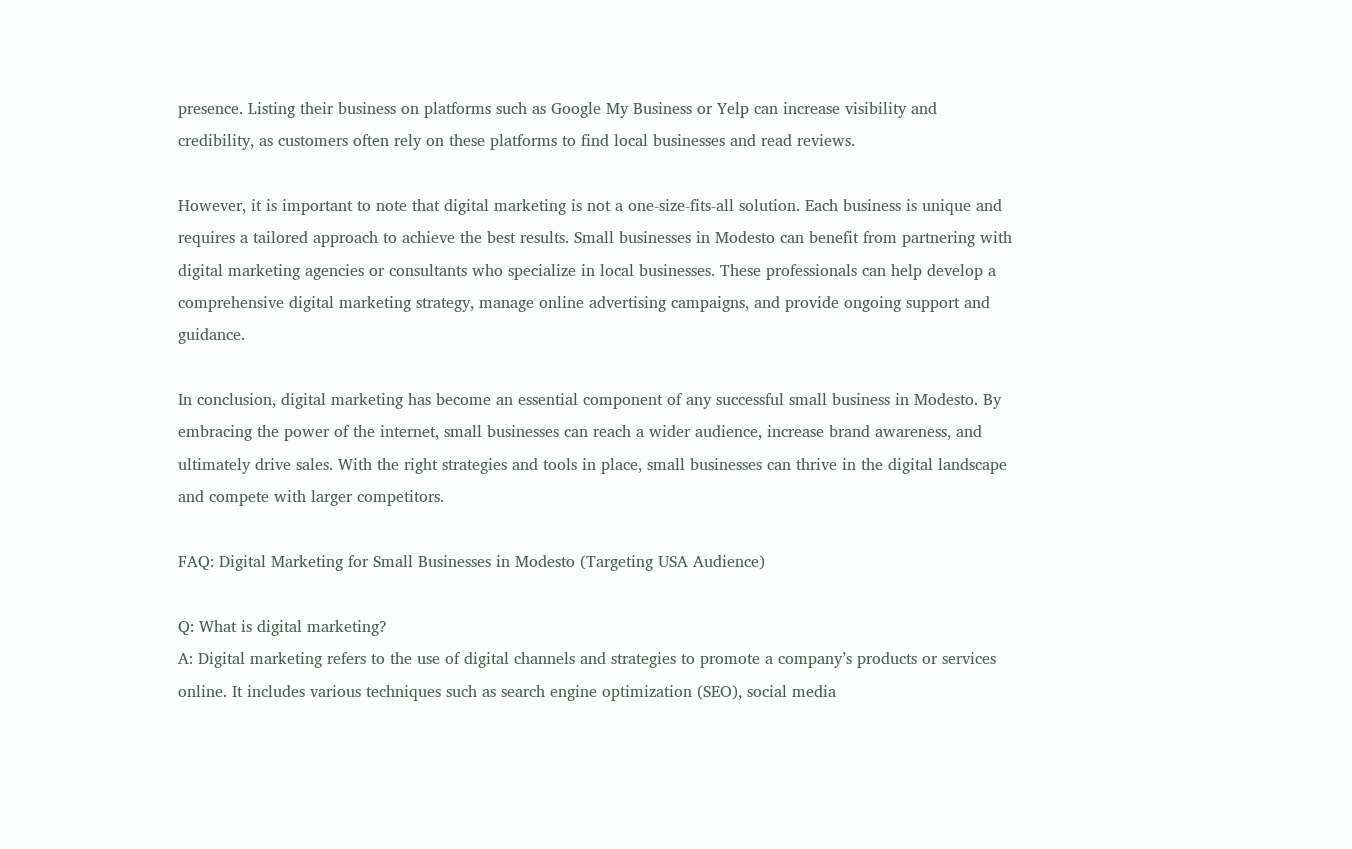presence. Listing their business on platforms such as Google My Business or Yelp can increase visibility and credibility, as customers often rely on these platforms to find local businesses and read reviews.

However, it is important to note that digital marketing is not a one-size-fits-all solution. Each business is unique and requires a tailored approach to achieve the best results. Small businesses in Modesto can benefit from partnering with digital marketing agencies or consultants who specialize in local businesses. These professionals can help develop a comprehensive digital marketing strategy, manage online advertising campaigns, and provide ongoing support and guidance.

In conclusion, digital marketing has become an essential component of any successful small business in Modesto. By embracing the power of the internet, small businesses can reach a wider audience, increase brand awareness, and ultimately drive sales. With the right strategies and tools in place, small businesses can thrive in the digital landscape and compete with larger competitors.

FAQ: Digital Marketing for Small Businesses in Modesto (Targeting USA Audience)

Q: What is digital marketing?
A: Digital marketing refers to the use of digital channels and strategies to promote a company’s products or services online. It includes various techniques such as search engine optimization (SEO), social media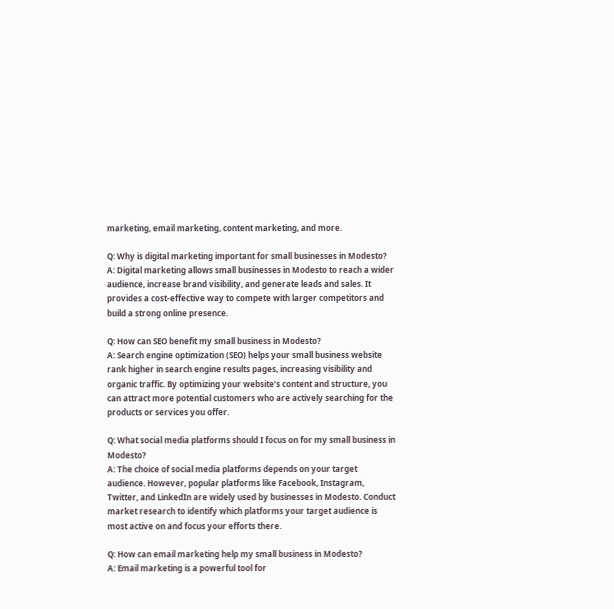marketing, email marketing, content marketing, and more.

Q: Why is digital marketing important for small businesses in Modesto?
A: Digital marketing allows small businesses in Modesto to reach a wider audience, increase brand visibility, and generate leads and sales. It provides a cost-effective way to compete with larger competitors and build a strong online presence.

Q: How can SEO benefit my small business in Modesto?
A: Search engine optimization (SEO) helps your small business website rank higher in search engine results pages, increasing visibility and organic traffic. By optimizing your website’s content and structure, you can attract more potential customers who are actively searching for the products or services you offer.

Q: What social media platforms should I focus on for my small business in Modesto?
A: The choice of social media platforms depends on your target audience. However, popular platforms like Facebook, Instagram, Twitter, and LinkedIn are widely used by businesses in Modesto. Conduct market research to identify which platforms your target audience is most active on and focus your efforts there.

Q: How can email marketing help my small business in Modesto?
A: Email marketing is a powerful tool for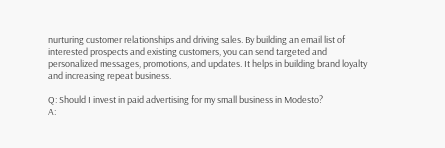nurturing customer relationships and driving sales. By building an email list of interested prospects and existing customers, you can send targeted and personalized messages, promotions, and updates. It helps in building brand loyalty and increasing repeat business.

Q: Should I invest in paid advertising for my small business in Modesto?
A: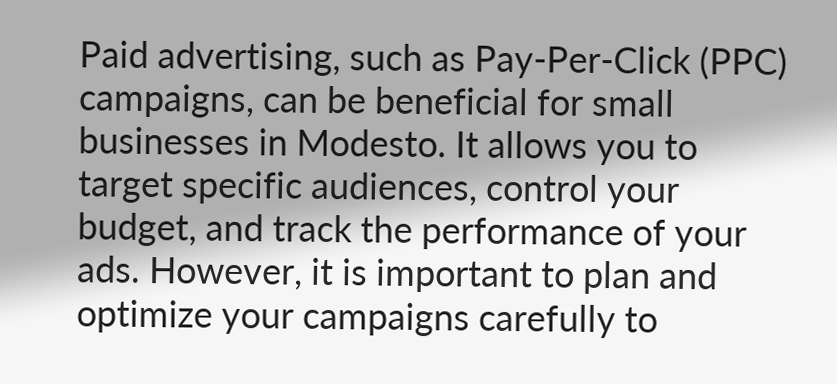Paid advertising, such as Pay-Per-Click (PPC) campaigns, can be beneficial for small businesses in Modesto. It allows you to target specific audiences, control your budget, and track the performance of your ads. However, it is important to plan and optimize your campaigns carefully to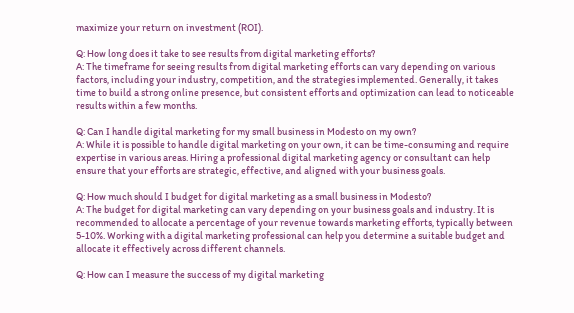maximize your return on investment (ROI).

Q: How long does it take to see results from digital marketing efforts?
A: The timeframe for seeing results from digital marketing efforts can vary depending on various factors, including your industry, competition, and the strategies implemented. Generally, it takes time to build a strong online presence, but consistent efforts and optimization can lead to noticeable results within a few months.

Q: Can I handle digital marketing for my small business in Modesto on my own?
A: While it is possible to handle digital marketing on your own, it can be time-consuming and require expertise in various areas. Hiring a professional digital marketing agency or consultant can help ensure that your efforts are strategic, effective, and aligned with your business goals.

Q: How much should I budget for digital marketing as a small business in Modesto?
A: The budget for digital marketing can vary depending on your business goals and industry. It is recommended to allocate a percentage of your revenue towards marketing efforts, typically between 5-10%. Working with a digital marketing professional can help you determine a suitable budget and allocate it effectively across different channels.

Q: How can I measure the success of my digital marketing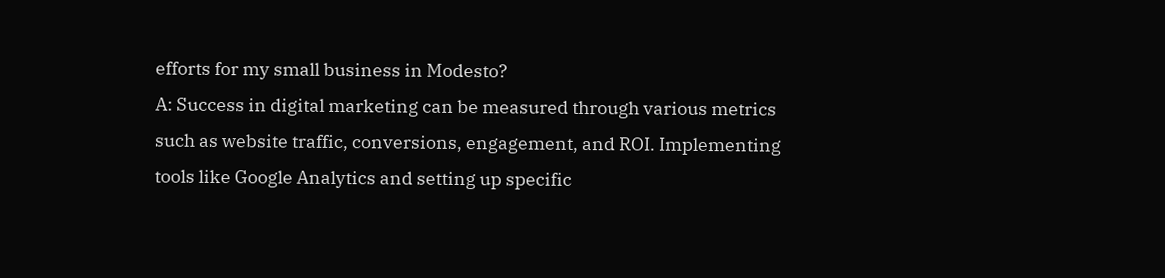efforts for my small business in Modesto?
A: Success in digital marketing can be measured through various metrics such as website traffic, conversions, engagement, and ROI. Implementing tools like Google Analytics and setting up specific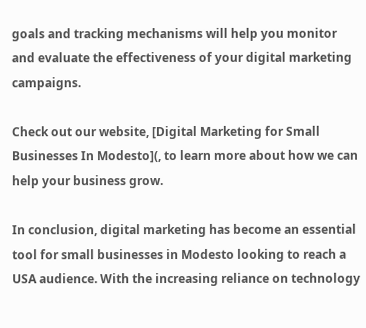goals and tracking mechanisms will help you monitor and evaluate the effectiveness of your digital marketing campaigns.

Check out our website, [Digital Marketing for Small Businesses In Modesto](, to learn more about how we can help your business grow.

In conclusion, digital marketing has become an essential tool for small businesses in Modesto looking to reach a USA audience. With the increasing reliance on technology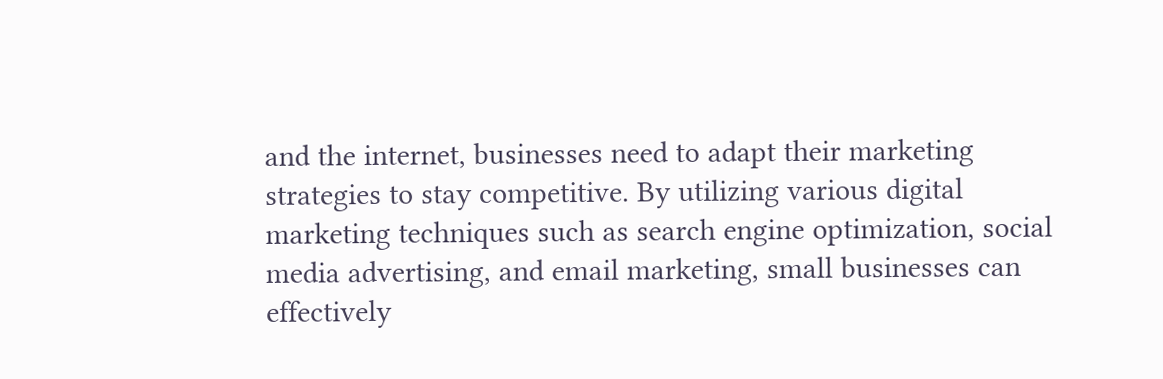and the internet, businesses need to adapt their marketing strategies to stay competitive. By utilizing various digital marketing techniques such as search engine optimization, social media advertising, and email marketing, small businesses can effectively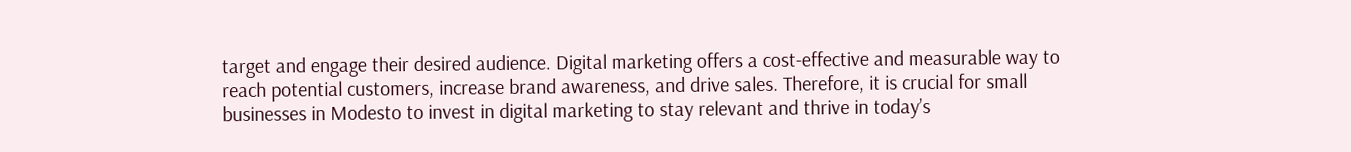target and engage their desired audience. Digital marketing offers a cost-effective and measurable way to reach potential customers, increase brand awareness, and drive sales. Therefore, it is crucial for small businesses in Modesto to invest in digital marketing to stay relevant and thrive in today’s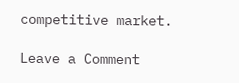competitive market.

Leave a Comment